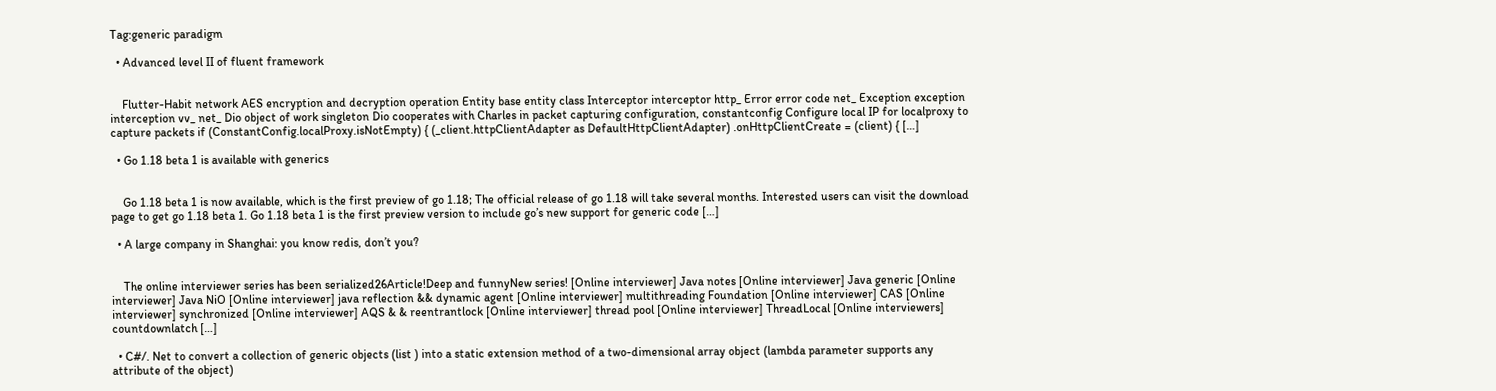Tag:generic paradigm

  • Advanced level II of fluent framework


    Flutter-Habit network AES encryption and decryption operation Entity base entity class Interceptor interceptor http_ Error error code net_ Exception exception interception vv_ net_ Dio object of work singleton Dio cooperates with Charles in packet capturing configuration, constantconfig Configure local IP for localproxy to capture packets if (ConstantConfig.localProxy.isNotEmpty) { (_client.httpClientAdapter as DefaultHttpClientAdapter) .onHttpClientCreate = (client) { […]

  • Go 1.18 beta 1 is available with generics


    Go 1.18 beta 1 is now available, which is the first preview of go 1.18; The official release of go 1.18 will take several months. Interested users can visit the download page to get go 1.18 beta 1. Go 1.18 beta 1 is the first preview version to include go’s new support for generic code […]

  • A large company in Shanghai: you know redis, don’t you?


    The online interviewer series has been serialized26Article!Deep and funnyNew series! [Online interviewer] Java notes [Online interviewer] Java generic [Online interviewer] Java NiO [Online interviewer] java reflection && dynamic agent [Online interviewer] multithreading Foundation [Online interviewer] CAS [Online interviewer] synchronized [Online interviewer] AQS & & reentrantlock [Online interviewer] thread pool [Online interviewer] ThreadLocal [Online interviewers] countdownlatch […]

  • C#/. Net to convert a collection of generic objects (list ) into a static extension method of a two-dimensional array object (lambda parameter supports any attribute of the object)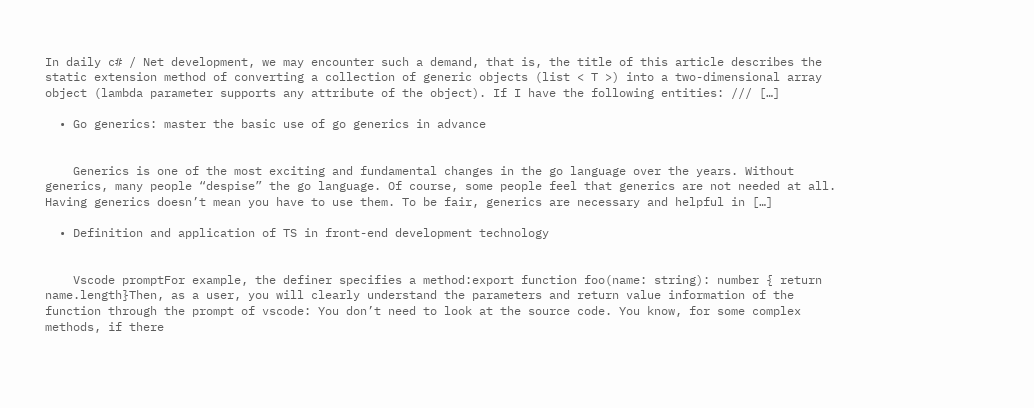In daily c# / Net development, we may encounter such a demand, that is, the title of this article describes the static extension method of converting a collection of generic objects (list < T >) into a two-dimensional array object (lambda parameter supports any attribute of the object). If I have the following entities: /// […]

  • Go generics: master the basic use of go generics in advance


    Generics is one of the most exciting and fundamental changes in the go language over the years. Without generics, many people “despise” the go language. Of course, some people feel that generics are not needed at all. Having generics doesn’t mean you have to use them. To be fair, generics are necessary and helpful in […]

  • Definition and application of TS in front-end development technology


    Vscode promptFor example, the definer specifies a method:export function foo(name: string): number { return name.length}Then, as a user, you will clearly understand the parameters and return value information of the function through the prompt of vscode: You don’t need to look at the source code. You know, for some complex methods, if there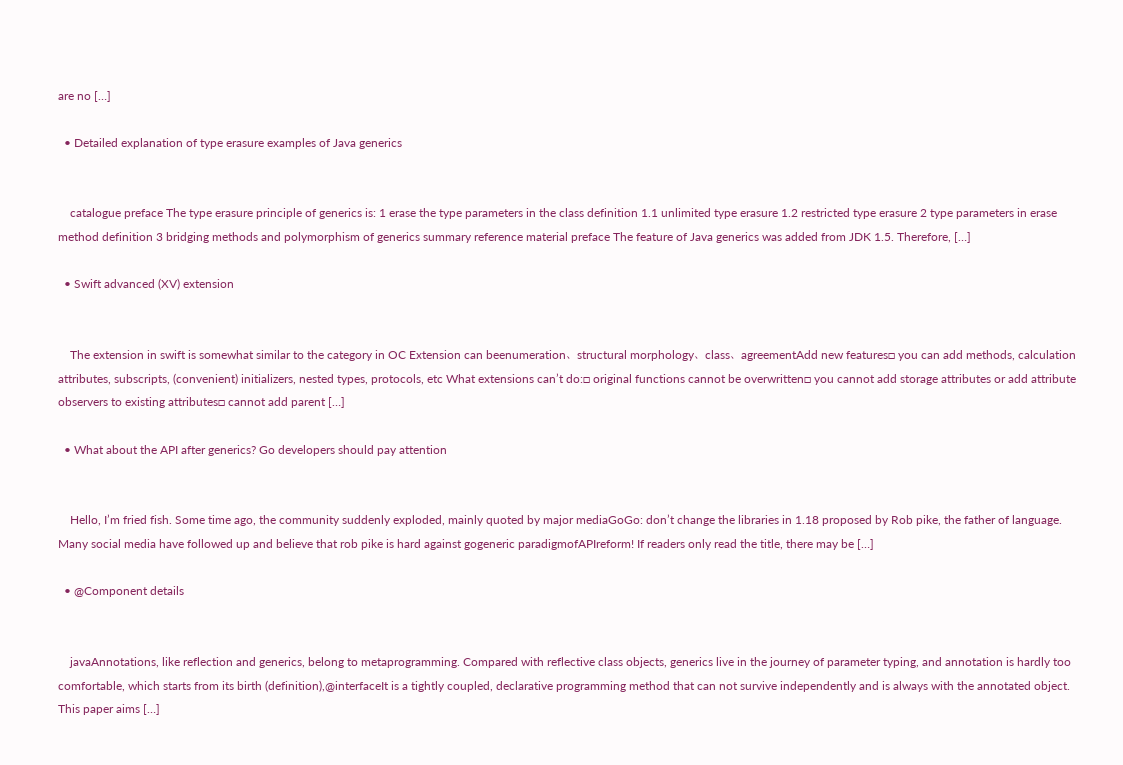are no […]

  • Detailed explanation of type erasure examples of Java generics


    catalogue preface The type erasure principle of generics is: 1 erase the type parameters in the class definition 1.1 unlimited type erasure 1.2 restricted type erasure 2 type parameters in erase method definition 3 bridging methods and polymorphism of generics summary reference material preface The feature of Java generics was added from JDK 1.5. Therefore, […]

  • Swift advanced (XV) extension


    The extension in swift is somewhat similar to the category in OC Extension can beenumeration、structural morphology、class、agreementAdd new features□ you can add methods, calculation attributes, subscripts, (convenient) initializers, nested types, protocols, etc What extensions can’t do:□ original functions cannot be overwritten□ you cannot add storage attributes or add attribute observers to existing attributes□ cannot add parent […]

  • What about the API after generics? Go developers should pay attention


    Hello, I’m fried fish. Some time ago, the community suddenly exploded, mainly quoted by major mediaGoGo: don’t change the libraries in 1.18 proposed by Rob pike, the father of language. Many social media have followed up and believe that rob pike is hard against gogeneric paradigmofAPIreform! If readers only read the title, there may be […]

  • @Component details


    javaAnnotations, like reflection and generics, belong to metaprogramming. Compared with reflective class objects, generics live in the journey of parameter typing, and annotation is hardly too comfortable, which starts from its birth (definition),@interfaceIt is a tightly coupled, declarative programming method that can not survive independently and is always with the annotated object. This paper aims […]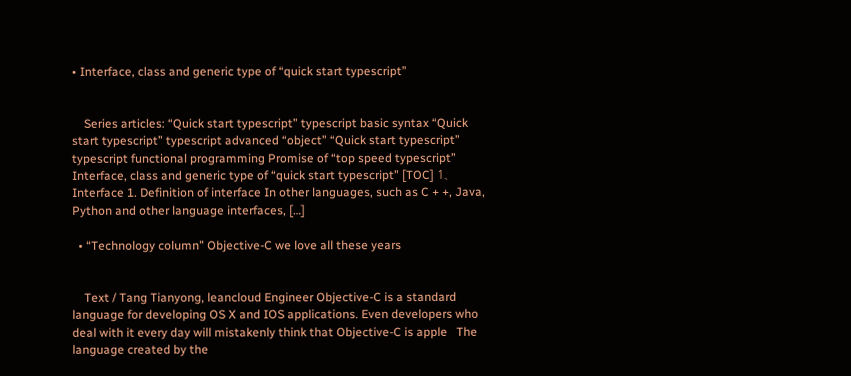• Interface, class and generic type of “quick start typescript”


    Series articles: “Quick start typescript” typescript basic syntax “Quick start typescript” typescript advanced “object” “Quick start typescript” typescript functional programming Promise of “top speed typescript” Interface, class and generic type of “quick start typescript” [TOC] 1、 Interface 1. Definition of interface In other languages, such as C + +, Java, Python and other language interfaces, […]

  • “Technology column” Objective-C we love all these years


    Text / Tang Tianyong, leancloud Engineer Objective-C is a standard language for developing OS X and IOS applications. Even developers who deal with it every day will mistakenly think that Objective-C is apple   The language created by the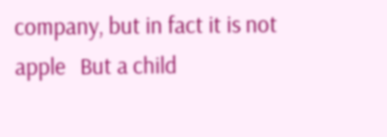company, but in fact it is not apple   But a child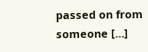passed on from someone […]